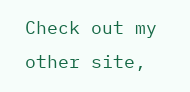Check out my other site,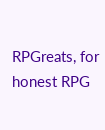RPGreats, for honest RPG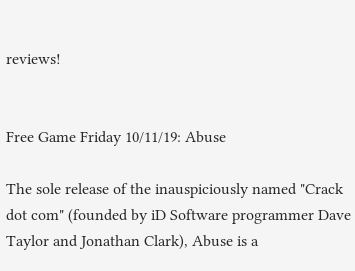reviews!


Free Game Friday 10/11/19: Abuse

The sole release of the inauspiciously named "Crack dot com" (founded by iD Software programmer Dave Taylor and Jonathan Clark), Abuse is a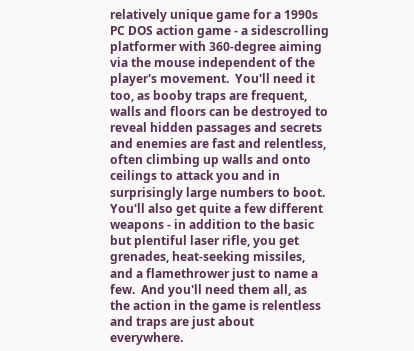relatively unique game for a 1990s PC DOS action game - a sidescrolling platformer with 360-degree aiming via the mouse independent of the player's movement.  You'll need it too, as booby traps are frequent, walls and floors can be destroyed to reveal hidden passages and secrets and enemies are fast and relentless, often climbing up walls and onto ceilings to attack you and in surprisingly large numbers to boot.  You'll also get quite a few different weapons - in addition to the basic but plentiful laser rifle, you get grenades, heat-seeking missiles, and a flamethrower just to name a few.  And you'll need them all, as the action in the game is relentless and traps are just about everywhere.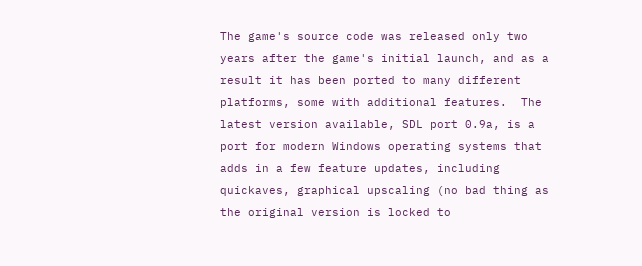The game's source code was released only two years after the game's initial launch, and as a result it has been ported to many different platforms, some with additional features.  The latest version available, SDL port 0.9a, is a port for modern Windows operating systems that adds in a few feature updates, including quickaves, graphical upscaling (no bad thing as the original version is locked to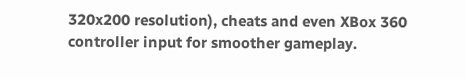320x200 resolution), cheats and even XBox 360 controller input for smoother gameplay.